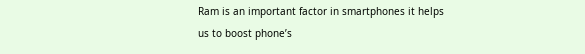Ram is an important factor in smartphones it helps us to boost phone’s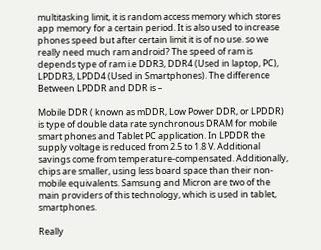multitasking limit, it is random access memory which stores app memory for a certain period. It is also used to increase phones speed but after certain limit it is of no use. so we really need much ram android? The speed of ram is depends type of ram i.e DDR3, DDR4 (Used in laptop, PC), LPDDR3, LPDD4 (Used in Smartphones). The difference Between LPDDR and DDR is –

Mobile DDR ( known as mDDR, Low Power DDR, or LPDDR) is type of double data rate synchronous DRAM for mobile smart phones and Tablet PC application. In LPDDR the supply voltage is reduced from 2.5 to 1.8 V. Additional savings come from temperature-compensated. Additionally, chips are smaller, using less board space than their non-mobile equivalents. Samsung and Micron are two of the main providers of this technology, which is used in tablet, smartphones.

Really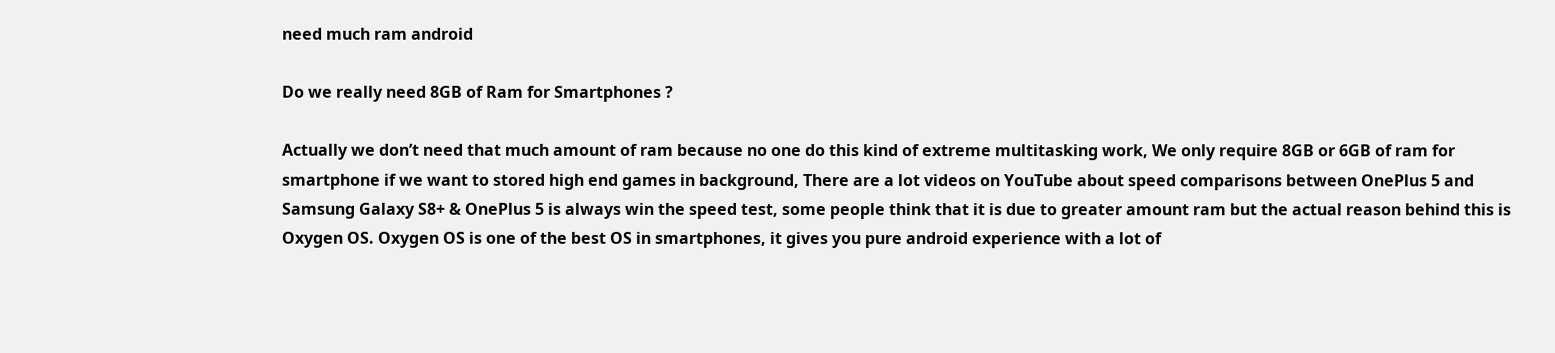need much ram android

Do we really need 8GB of Ram for Smartphones ?

Actually we don’t need that much amount of ram because no one do this kind of extreme multitasking work, We only require 8GB or 6GB of ram for smartphone if we want to stored high end games in background, There are a lot videos on YouTube about speed comparisons between OnePlus 5 and Samsung Galaxy S8+ & OnePlus 5 is always win the speed test, some people think that it is due to greater amount ram but the actual reason behind this is Oxygen OS. Oxygen OS is one of the best OS in smartphones, it gives you pure android experience with a lot of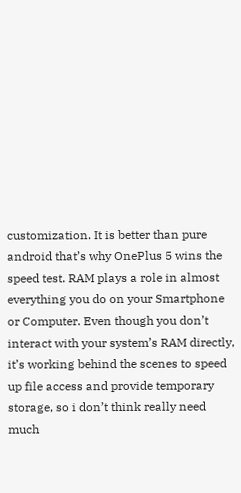customization. It is better than pure android that’s why OnePlus 5 wins the speed test. RAM plays a role in almost everything you do on your Smartphone or Computer. Even though you don’t interact with your system’s RAM directly, it’s working behind the scenes to speed up file access and provide temporary storage, so i don’t think really need much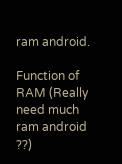ram android.

Function of RAM (Really need much ram android ??)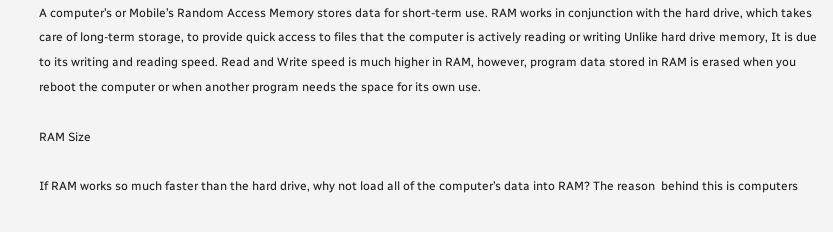A computer’s or Mobile’s Random Access Memory stores data for short-term use. RAM works in conjunction with the hard drive, which takes care of long-term storage, to provide quick access to files that the computer is actively reading or writing Unlike hard drive memory, It is due to its writing and reading speed. Read and Write speed is much higher in RAM, however, program data stored in RAM is erased when you reboot the computer or when another program needs the space for its own use.

RAM Size

If RAM works so much faster than the hard drive, why not load all of the computer’s data into RAM? The reason  behind this is computers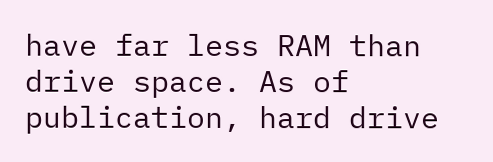have far less RAM than drive space. As of publication, hard drive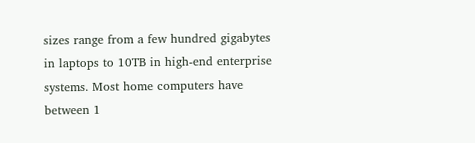sizes range from a few hundred gigabytes in laptops to 10TB in high-end enterprise systems. Most home computers have between 1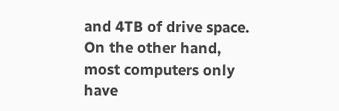and 4TB of drive space. On the other hand, most computers only have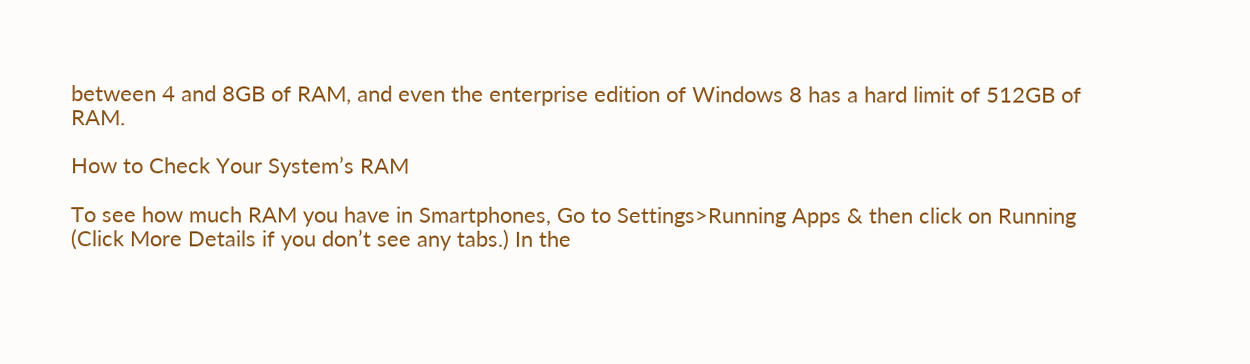between 4 and 8GB of RAM, and even the enterprise edition of Windows 8 has a hard limit of 512GB of RAM.

How to Check Your System’s RAM

To see how much RAM you have in Smartphones, Go to Settings>Running Apps & then click on Running (Click More Details if you don’t see any tabs.) In the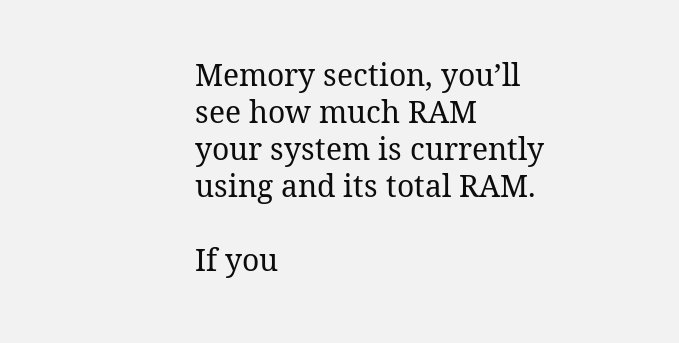Memory section, you’ll see how much RAM your system is currently using and its total RAM.

If you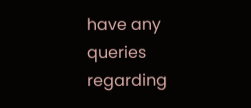have any queries regarding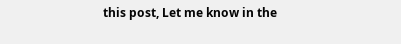this post, Let me know in the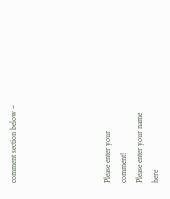comment section below –





Please enter your comment!
Please enter your name here